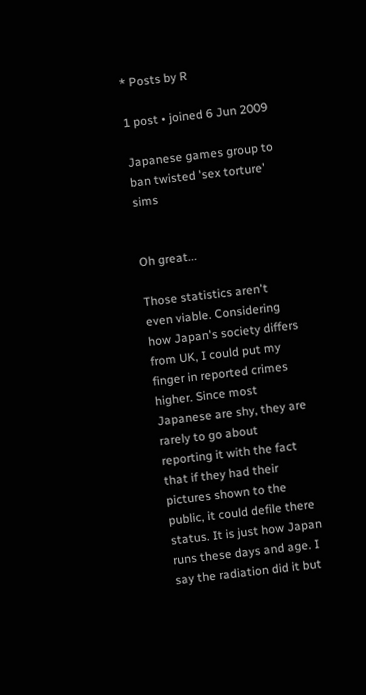* Posts by R

1 post • joined 6 Jun 2009

Japanese games group to ban twisted 'sex torture' sims


Oh great...

Those statistics aren't even viable. Considering how Japan's society differs from UK, I could put my finger in reported crimes higher. Since most Japanese are shy, they are rarely to go about reporting it with the fact that if they had their pictures shown to the public, it could defile there status. It is just how Japan runs these days and age. I say the radiation did it but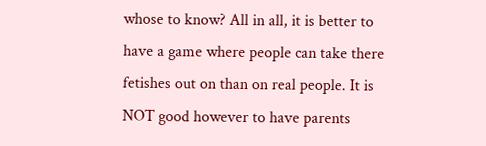whose to know? All in all, it is better to have a game where people can take there fetishes out on than on real people. It is NOT good however to have parents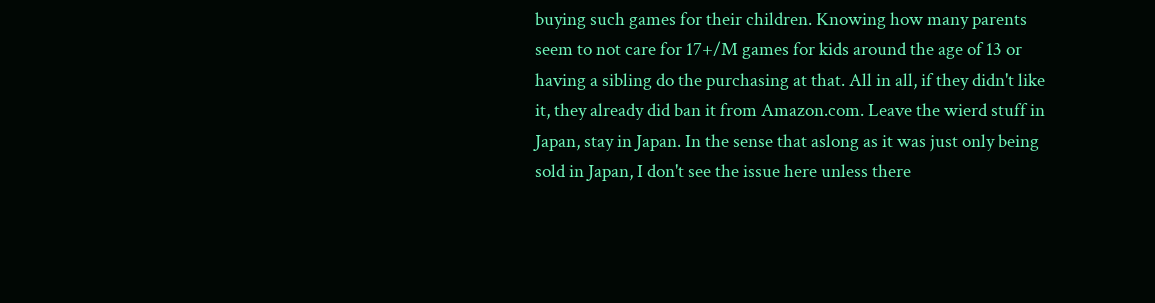buying such games for their children. Knowing how many parents seem to not care for 17+/M games for kids around the age of 13 or having a sibling do the purchasing at that. All in all, if they didn't like it, they already did ban it from Amazon.com. Leave the wierd stuff in Japan, stay in Japan. In the sense that aslong as it was just only being sold in Japan, I don't see the issue here unless there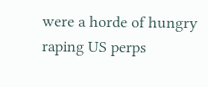were a horde of hungry raping US perps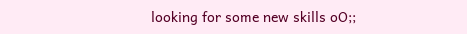looking for some new skills oO;;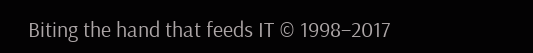Biting the hand that feeds IT © 1998–2017